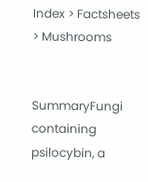Index > Factsheets > Mushrooms


SummaryFungi containing psilocybin, a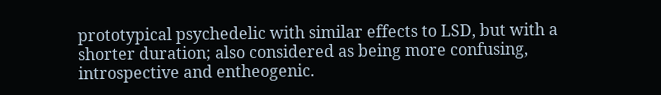prototypical psychedelic with similar effects to LSD, but with a shorter duration; also considered as being more confusing, introspective and entheogenic.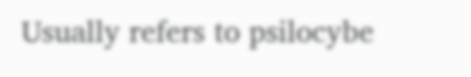Usually refers to psilocybe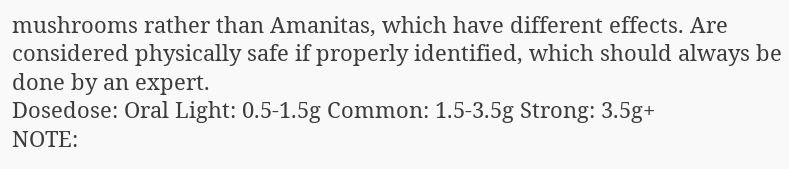mushrooms rather than Amanitas, which have different effects. Are considered physically safe if properly identified, which should always be done by an expert.
Dosedose: Oral Light: 0.5-1.5g Common: 1.5-3.5g Strong: 3.5g+
NOTE: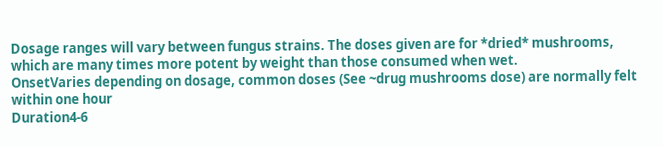Dosage ranges will vary between fungus strains. The doses given are for *dried* mushrooms, which are many times more potent by weight than those consumed when wet.
OnsetVaries depending on dosage, common doses (See ~drug mushrooms dose) are normally felt within one hour
Duration4-6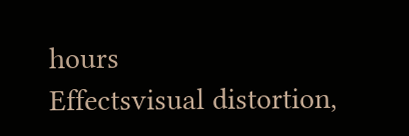hours
Effectsvisual distortion,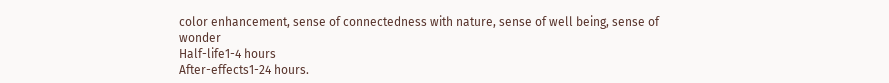color enhancement, sense of connectedness with nature, sense of well being, sense of wonder
Half-life1-4 hours
After-effects1-24 hours.